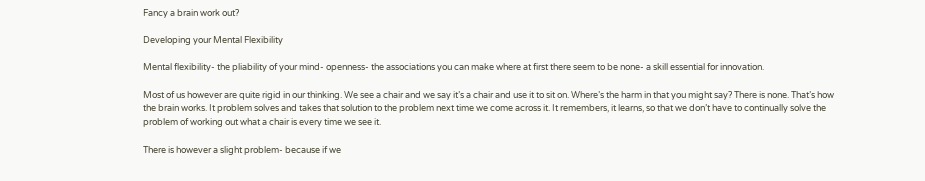Fancy a brain work out?

Developing your Mental Flexibility

Mental flexibility- the pliability of your mind- openness- the associations you can make where at first there seem to be none- a skill essential for innovation.

Most of us however are quite rigid in our thinking. We see a chair and we say it’s a chair and use it to sit on. Where’s the harm in that you might say? There is none. That’s how the brain works. It problem solves and takes that solution to the problem next time we come across it. It remembers, it learns, so that we don’t have to continually solve the problem of working out what a chair is every time we see it.

There is however a slight problem- because if we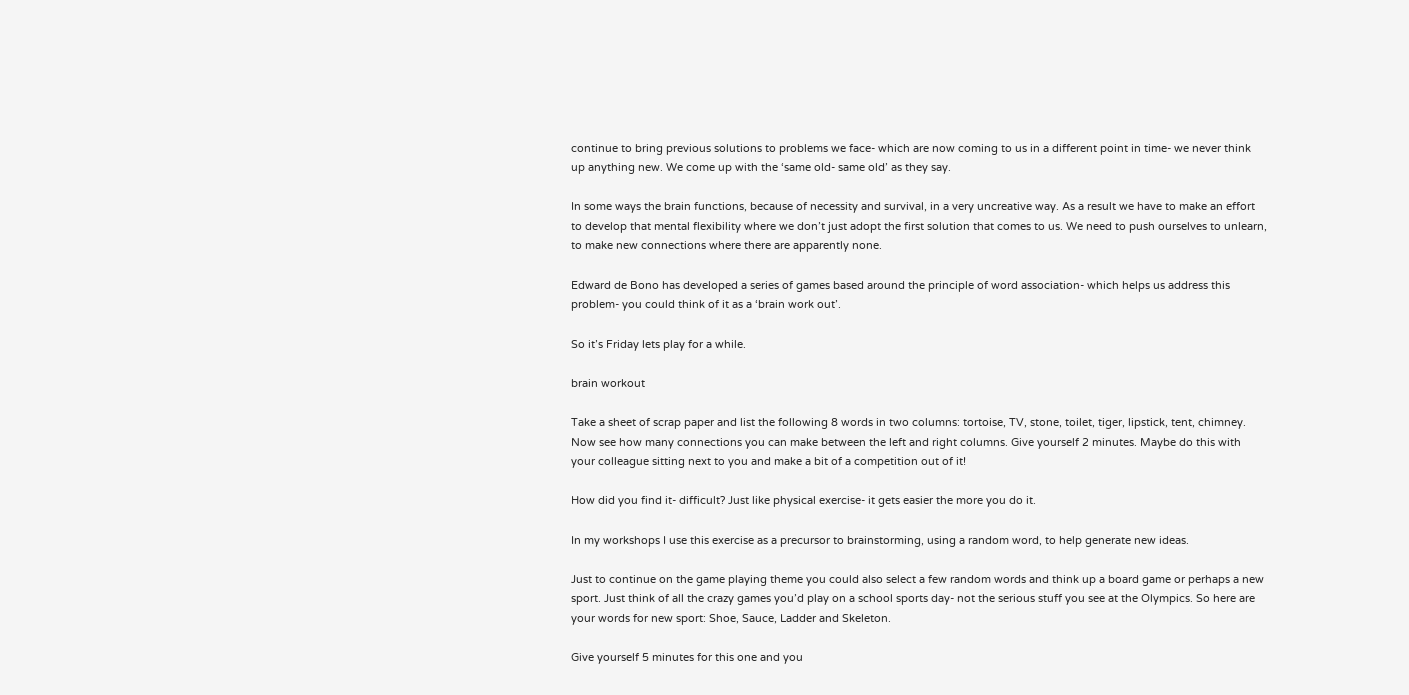continue to bring previous solutions to problems we face- which are now coming to us in a different point in time- we never think up anything new. We come up with the ‘same old- same old’ as they say.

In some ways the brain functions, because of necessity and survival, in a very uncreative way. As a result we have to make an effort to develop that mental flexibility where we don’t just adopt the first solution that comes to us. We need to push ourselves to unlearn, to make new connections where there are apparently none.

Edward de Bono has developed a series of games based around the principle of word association- which helps us address this problem- you could think of it as a ‘brain work out’.

So it’s Friday lets play for a while.

brain workout

Take a sheet of scrap paper and list the following 8 words in two columns: tortoise, TV, stone, toilet, tiger, lipstick, tent, chimney. Now see how many connections you can make between the left and right columns. Give yourself 2 minutes. Maybe do this with your colleague sitting next to you and make a bit of a competition out of it!

How did you find it- difficult? Just like physical exercise- it gets easier the more you do it.

In my workshops I use this exercise as a precursor to brainstorming, using a random word, to help generate new ideas.

Just to continue on the game playing theme you could also select a few random words and think up a board game or perhaps a new sport. Just think of all the crazy games you’d play on a school sports day- not the serious stuff you see at the Olympics. So here are your words for new sport: Shoe, Sauce, Ladder and Skeleton.

Give yourself 5 minutes for this one and you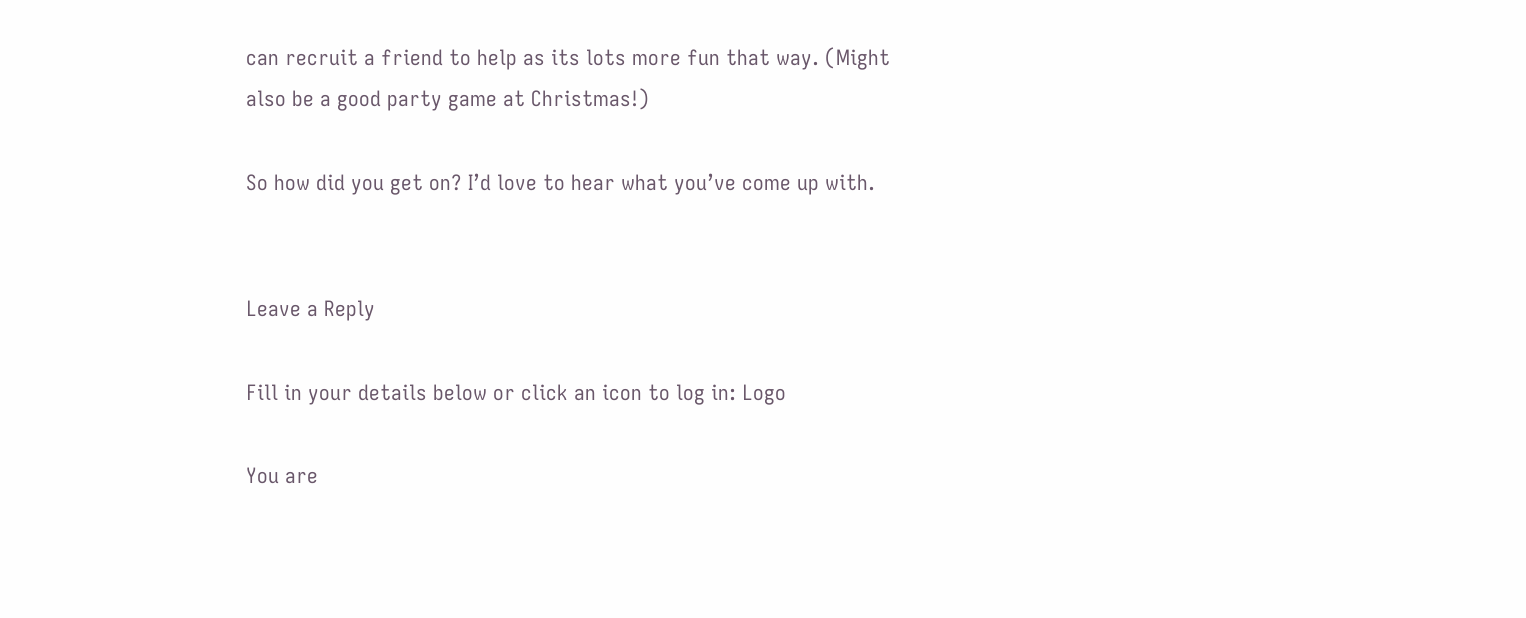can recruit a friend to help as its lots more fun that way. (Might also be a good party game at Christmas!)

So how did you get on? I’d love to hear what you’ve come up with.


Leave a Reply

Fill in your details below or click an icon to log in: Logo

You are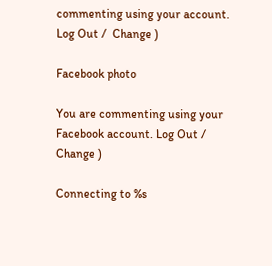commenting using your account. Log Out /  Change )

Facebook photo

You are commenting using your Facebook account. Log Out /  Change )

Connecting to %s